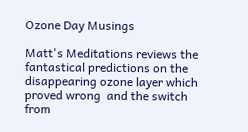Ozone Day Musings

Matt's Meditations reviews the fantastical predictions on the disappearing ozone layer which proved wrong  and the switch from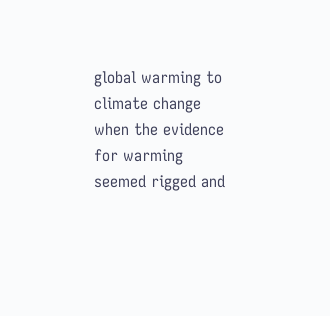global warming to climate change when the evidence for warming seemed rigged and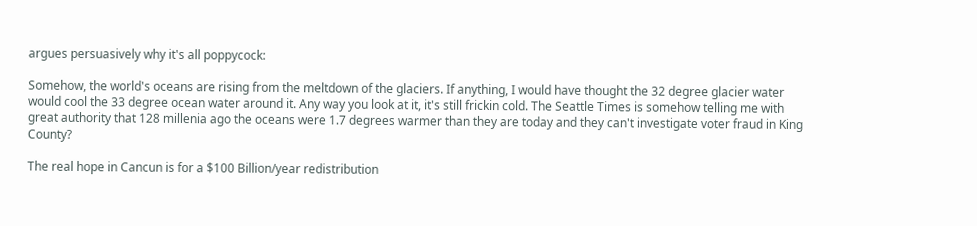argues persuasively why it's all poppycock:

Somehow, the world's oceans are rising from the meltdown of the glaciers. If anything, I would have thought the 32 degree glacier water would cool the 33 degree ocean water around it. Any way you look at it, it's still frickin cold. The Seattle Times is somehow telling me with great authority that 128 millenia ago the oceans were 1.7 degrees warmer than they are today and they can't investigate voter fraud in King County?

The real hope in Cancun is for a $100 Billion/year redistribution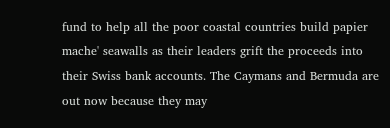fund to help all the poor coastal countries build papier mache' seawalls as their leaders grift the proceeds into their Swiss bank accounts. The Caymans and Bermuda are out now because they may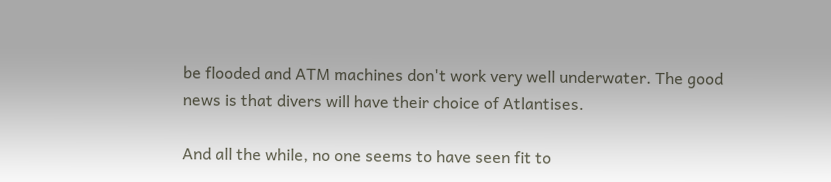be flooded and ATM machines don't work very well underwater. The good news is that divers will have their choice of Atlantises.

And all the while, no one seems to have seen fit to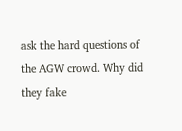ask the hard questions of the AGW crowd. Why did they fake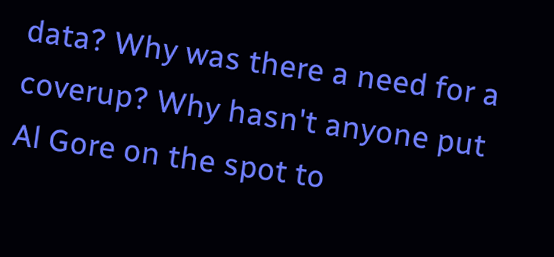data? Why was there a need for a coverup? Why hasn't anyone put Al Gore on the spot to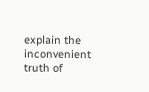explain the inconvenient truth of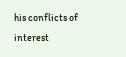his conflicts of interest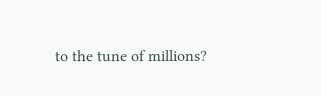to the tune of millions?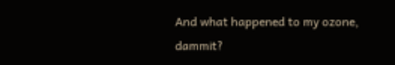And what happened to my ozone, dammit?